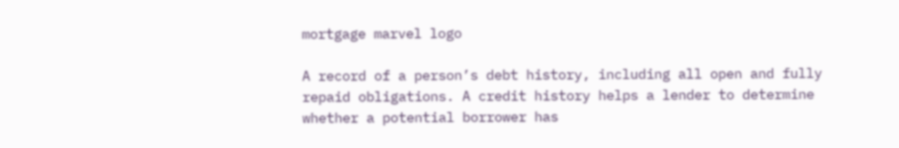mortgage marvel logo

A record of a person’s debt history, including all open and fully repaid obligations. A credit history helps a lender to determine whether a potential borrower has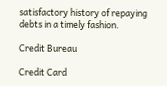satisfactory history of repaying debts in a timely fashion.

Credit Bureau

Credit Card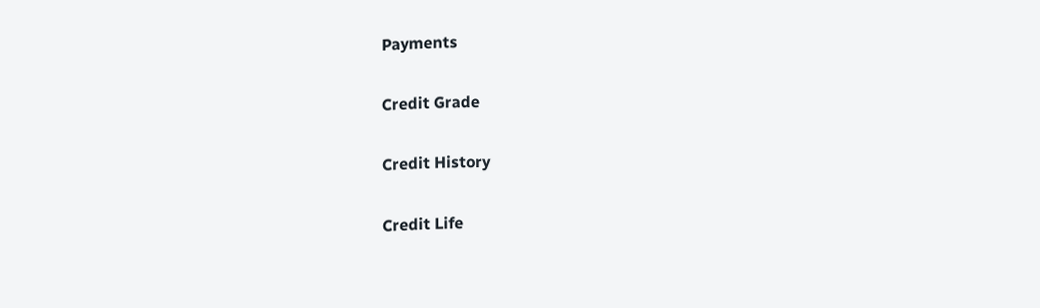Payments

Credit Grade

Credit History

Credit Life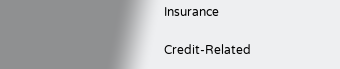Insurance

Credit-Related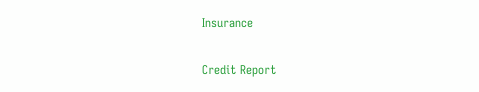Insurance

Credit Report